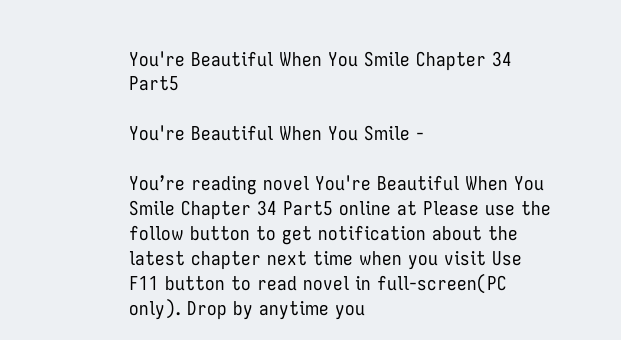You're Beautiful When You Smile Chapter 34 Part5

You're Beautiful When You Smile -

You’re reading novel You're Beautiful When You Smile Chapter 34 Part5 online at Please use the follow button to get notification about the latest chapter next time when you visit Use F11 button to read novel in full-screen(PC only). Drop by anytime you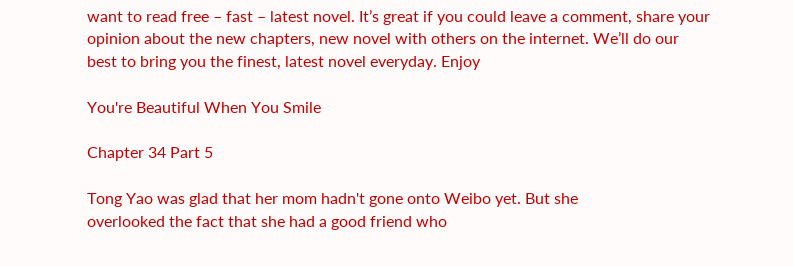want to read free – fast – latest novel. It’s great if you could leave a comment, share your opinion about the new chapters, new novel with others on the internet. We’ll do our best to bring you the finest, latest novel everyday. Enjoy

You're Beautiful When You Smile

Chapter 34 Part 5

Tong Yao was glad that her mom hadn't gone onto Weibo yet. But she
overlooked the fact that she had a good friend who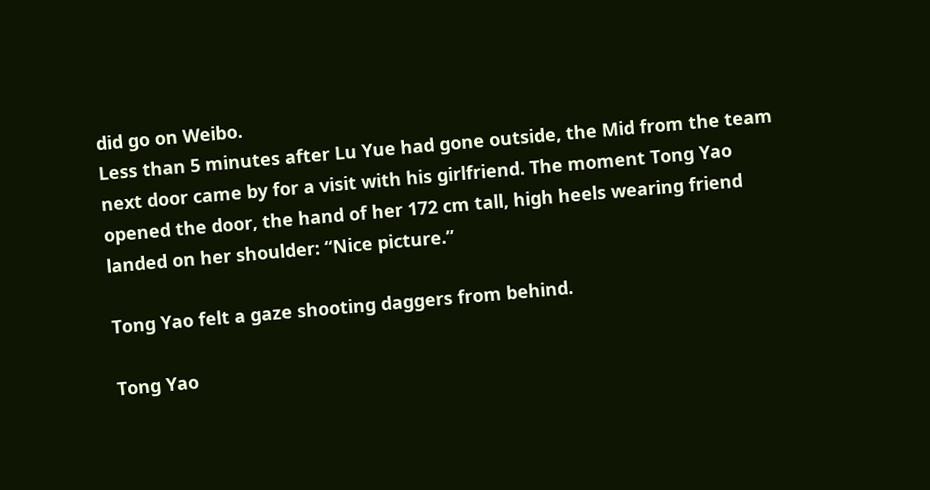did go on Weibo.
Less than 5 minutes after Lu Yue had gone outside, the Mid from the team
next door came by for a visit with his girlfriend. The moment Tong Yao
opened the door, the hand of her 172 cm tall, high heels wearing friend
landed on her shoulder: “Nice picture.”

Tong Yao felt a gaze shooting daggers from behind.

Tong Yao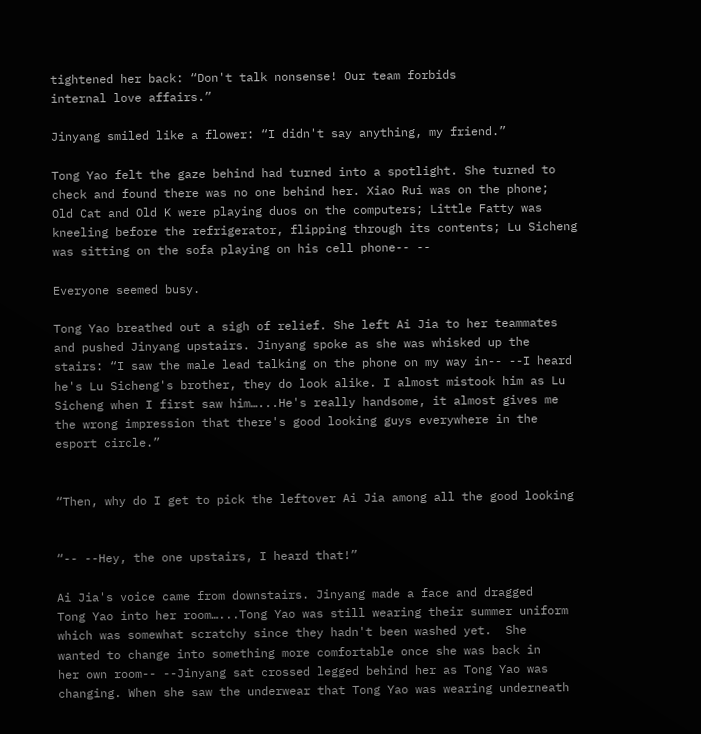tightened her back: “Don't talk nonsense! Our team forbids
internal love affairs.”

Jinyang smiled like a flower: “I didn't say anything, my friend.”

Tong Yao felt the gaze behind had turned into a spotlight. She turned to
check and found there was no one behind her. Xiao Rui was on the phone;
Old Cat and Old K were playing duos on the computers; Little Fatty was
kneeling before the refrigerator, flipping through its contents; Lu Sicheng
was sitting on the sofa playing on his cell phone-- --

Everyone seemed busy.

Tong Yao breathed out a sigh of relief. She left Ai Jia to her teammates
and pushed Jinyang upstairs. Jinyang spoke as she was whisked up the
stairs: “I saw the male lead talking on the phone on my way in-- --I heard
he's Lu Sicheng's brother, they do look alike. I almost mistook him as Lu
Sicheng when I first saw him…...He's really handsome, it almost gives me
the wrong impression that there's good looking guys everywhere in the
esport circle.”


“Then, why do I get to pick the leftover Ai Jia among all the good looking


“-- --Hey, the one upstairs, I heard that!”

Ai Jia's voice came from downstairs. Jinyang made a face and dragged
Tong Yao into her room…...Tong Yao was still wearing their summer uniform
which was somewhat scratchy since they hadn't been washed yet.  She
wanted to change into something more comfortable once she was back in
her own room-- --Jinyang sat crossed legged behind her as Tong Yao was
changing. When she saw the underwear that Tong Yao was wearing underneath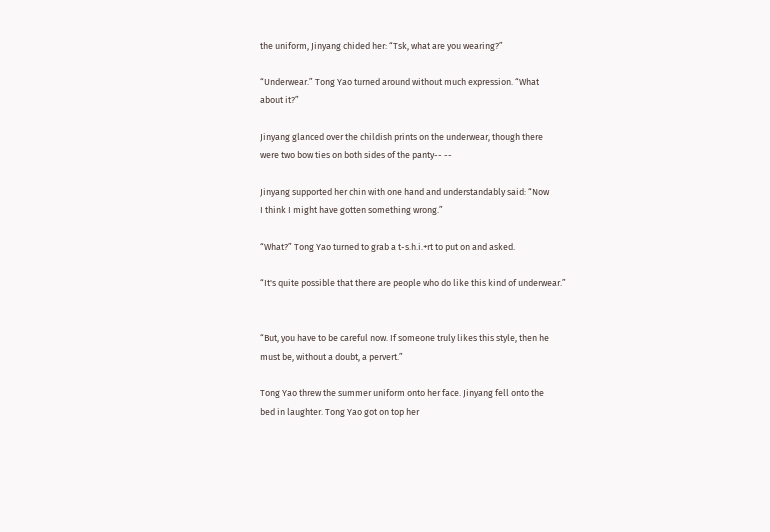the uniform, Jinyang chided her: “Tsk, what are you wearing?”

“Underwear.” Tong Yao turned around without much expression. “What
about it?”

Jinyang glanced over the childish prints on the underwear, though there
were two bow ties on both sides of the panty-- --

Jinyang supported her chin with one hand and understandably said: “Now
I think I might have gotten something wrong.”

“What?” Tong Yao turned to grab a t-s.h.i.+rt to put on and asked.

“It's quite possible that there are people who do like this kind of underwear.”


“But, you have to be careful now. If someone truly likes this style, then he
must be, without a doubt, a pervert.”

Tong Yao threw the summer uniform onto her face. Jinyang fell onto the
bed in laughter. Tong Yao got on top her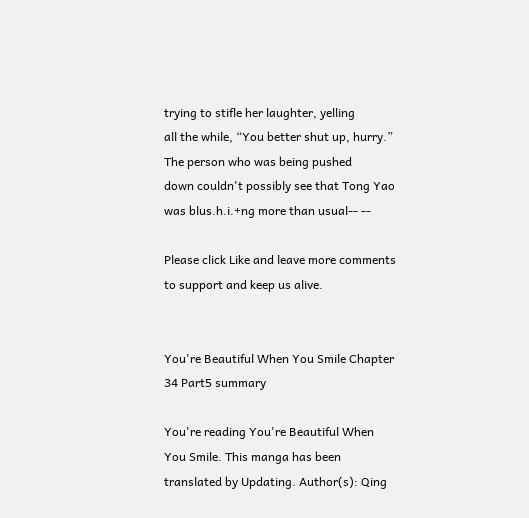trying to stifle her laughter, yelling
all the while, “You better shut up, hurry.” The person who was being pushed
down couldn't possibly see that Tong Yao was blus.h.i.+ng more than usual-- --

Please click Like and leave more comments to support and keep us alive.


You're Beautiful When You Smile Chapter 34 Part5 summary

You're reading You're Beautiful When You Smile. This manga has been translated by Updating. Author(s): Qing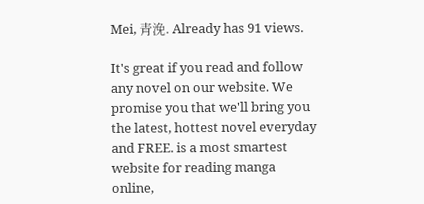Mei, 青浼. Already has 91 views.

It's great if you read and follow any novel on our website. We promise you that we'll bring you the latest, hottest novel everyday and FREE. is a most smartest website for reading manga online,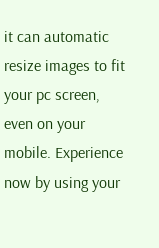it can automatic resize images to fit your pc screen, even on your mobile. Experience now by using your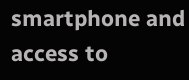smartphone and access to